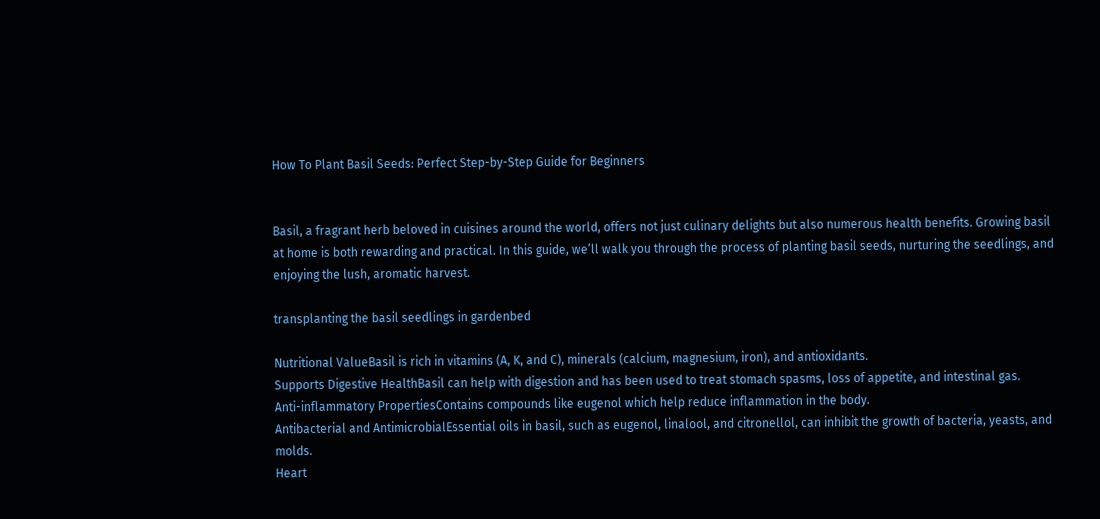How To Plant Basil Seeds: Perfect Step-by-Step Guide for Beginners


Basil, a fragrant herb beloved in cuisines around the world, offers not just culinary delights but also numerous health benefits. Growing basil at home is both rewarding and practical. In this guide, we’ll walk you through the process of planting basil seeds, nurturing the seedlings, and enjoying the lush, aromatic harvest.

transplanting the basil seedlings in gardenbed

Nutritional ValueBasil is rich in vitamins (A, K, and C), minerals (calcium, magnesium, iron), and antioxidants.
Supports Digestive HealthBasil can help with digestion and has been used to treat stomach spasms, loss of appetite, and intestinal gas.
Anti-inflammatory PropertiesContains compounds like eugenol which help reduce inflammation in the body.
Antibacterial and AntimicrobialEssential oils in basil, such as eugenol, linalool, and citronellol, can inhibit the growth of bacteria, yeasts, and molds.
Heart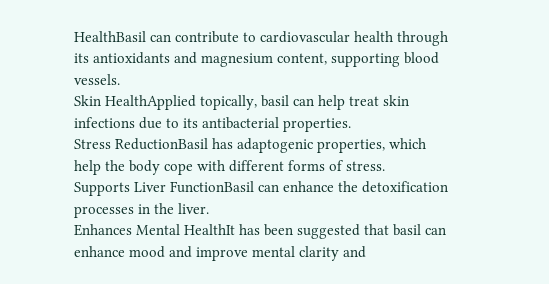HealthBasil can contribute to cardiovascular health through its antioxidants and magnesium content, supporting blood vessels.
Skin HealthApplied topically, basil can help treat skin infections due to its antibacterial properties.
Stress ReductionBasil has adaptogenic properties, which help the body cope with different forms of stress.
Supports Liver FunctionBasil can enhance the detoxification processes in the liver.
Enhances Mental HealthIt has been suggested that basil can enhance mood and improve mental clarity and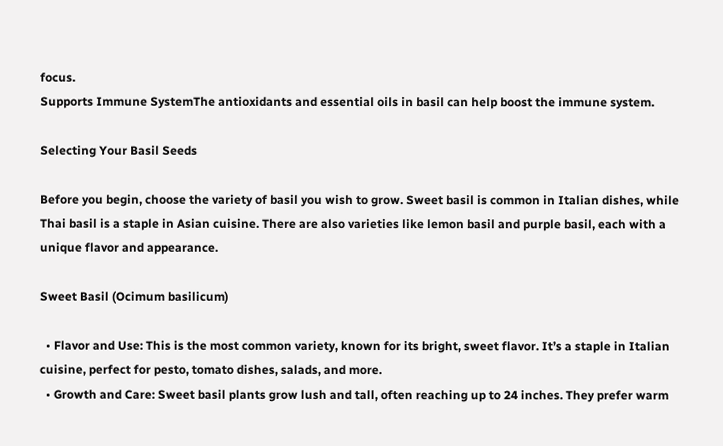focus.
Supports Immune SystemThe antioxidants and essential oils in basil can help boost the immune system.

Selecting Your Basil Seeds

Before you begin, choose the variety of basil you wish to grow. Sweet basil is common in Italian dishes, while Thai basil is a staple in Asian cuisine. There are also varieties like lemon basil and purple basil, each with a unique flavor and appearance.

Sweet Basil (Ocimum basilicum)

  • Flavor and Use: This is the most common variety, known for its bright, sweet flavor. It’s a staple in Italian cuisine, perfect for pesto, tomato dishes, salads, and more.
  • Growth and Care: Sweet basil plants grow lush and tall, often reaching up to 24 inches. They prefer warm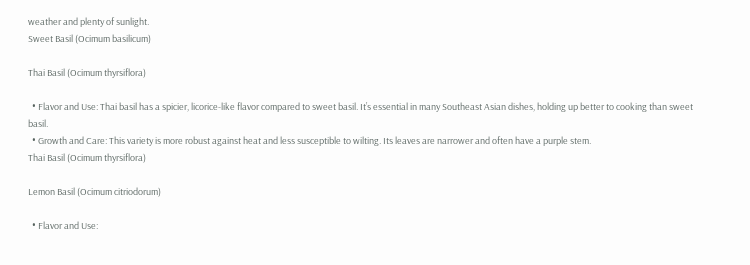weather and plenty of sunlight.
Sweet Basil (Ocimum basilicum)

Thai Basil (Ocimum thyrsiflora)

  • Flavor and Use: Thai basil has a spicier, licorice-like flavor compared to sweet basil. It’s essential in many Southeast Asian dishes, holding up better to cooking than sweet basil.
  • Growth and Care: This variety is more robust against heat and less susceptible to wilting. Its leaves are narrower and often have a purple stem.
Thai Basil (Ocimum thyrsiflora)

Lemon Basil (Ocimum citriodorum)

  • Flavor and Use: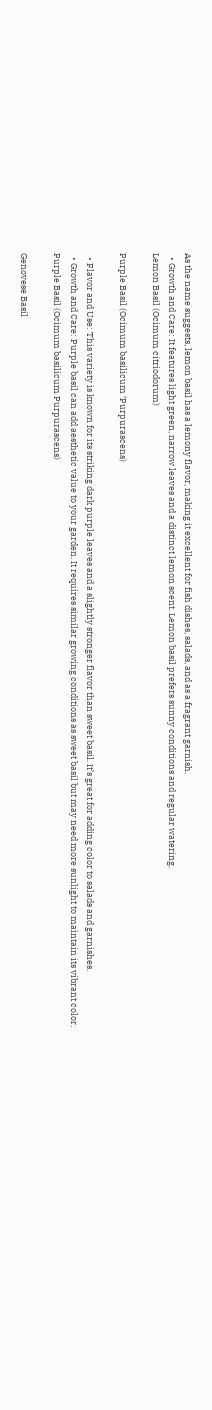As the name suggests, lemon basil has a lemony flavor, making it excellent for fish dishes, salads, and as a fragrant garnish.
  • Growth and Care: It features light green, narrow leaves and a distinct lemon scent. Lemon basil prefers sunny conditions and regular watering.
Lemon Basil (Ocimum citriodorum)

Purple Basil (Ocimum basilicum ‘Purpurascens)

  • Flavor and Use: This variety is known for its striking dark purple leaves and a slightly stronger flavor than sweet basil. It’s great for adding color to salads and garnishes.
  • Growth and Care: Purple basil can add aesthetic value to your garden. It requires similar growing conditions as sweet basil but may need more sunlight to maintain its vibrant color.
Purple Basil (Ocimum basilicum Purpurascens)

Genovese Basil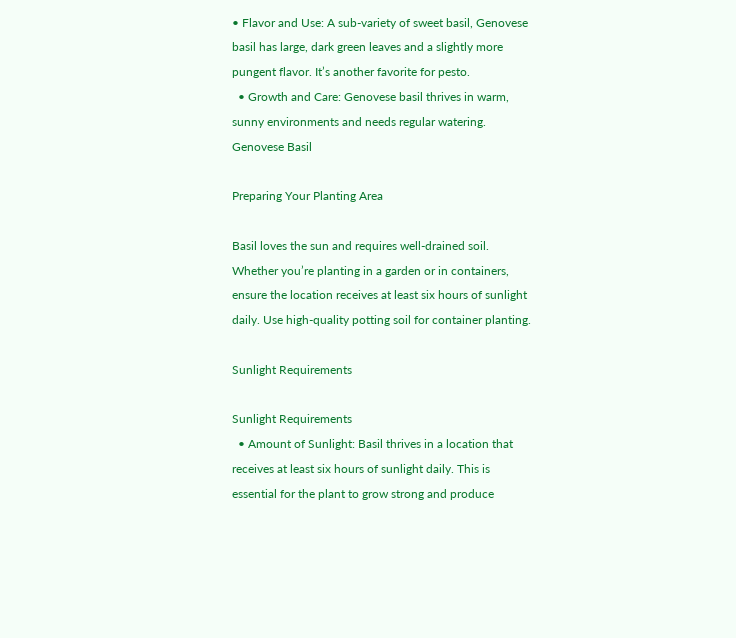• Flavor and Use: A sub-variety of sweet basil, Genovese basil has large, dark green leaves and a slightly more pungent flavor. It’s another favorite for pesto.
  • Growth and Care: Genovese basil thrives in warm, sunny environments and needs regular watering.
Genovese Basil

Preparing Your Planting Area

Basil loves the sun and requires well-drained soil. Whether you’re planting in a garden or in containers, ensure the location receives at least six hours of sunlight daily. Use high-quality potting soil for container planting.

Sunlight Requirements

Sunlight Requirements
  • Amount of Sunlight: Basil thrives in a location that receives at least six hours of sunlight daily. This is essential for the plant to grow strong and produce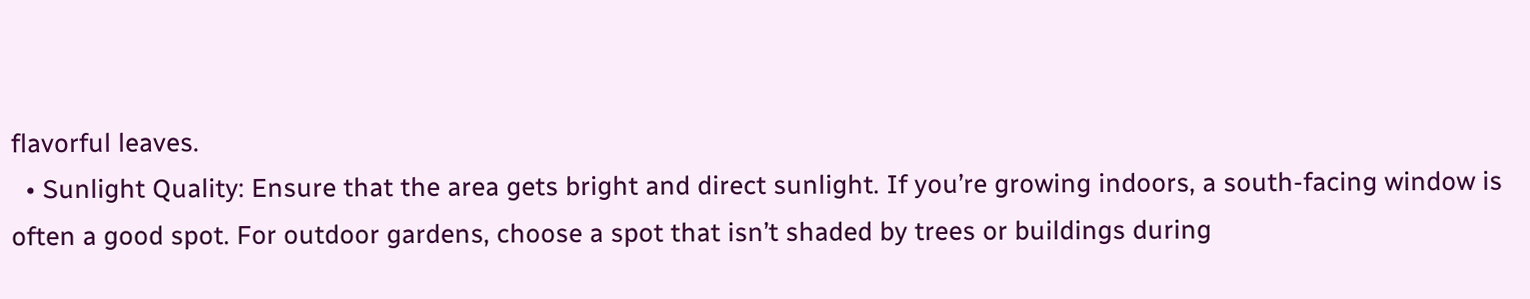flavorful leaves.
  • Sunlight Quality: Ensure that the area gets bright and direct sunlight. If you’re growing indoors, a south-facing window is often a good spot. For outdoor gardens, choose a spot that isn’t shaded by trees or buildings during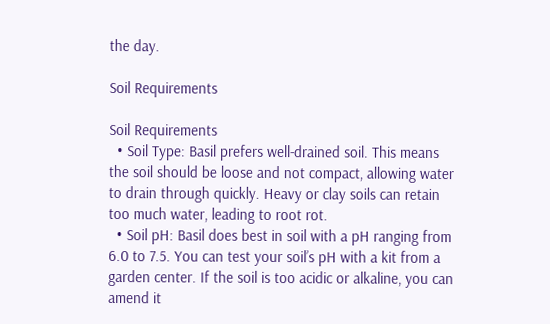the day.

Soil Requirements

Soil Requirements
  • Soil Type: Basil prefers well-drained soil. This means the soil should be loose and not compact, allowing water to drain through quickly. Heavy or clay soils can retain too much water, leading to root rot.
  • Soil pH: Basil does best in soil with a pH ranging from 6.0 to 7.5. You can test your soil’s pH with a kit from a garden center. If the soil is too acidic or alkaline, you can amend it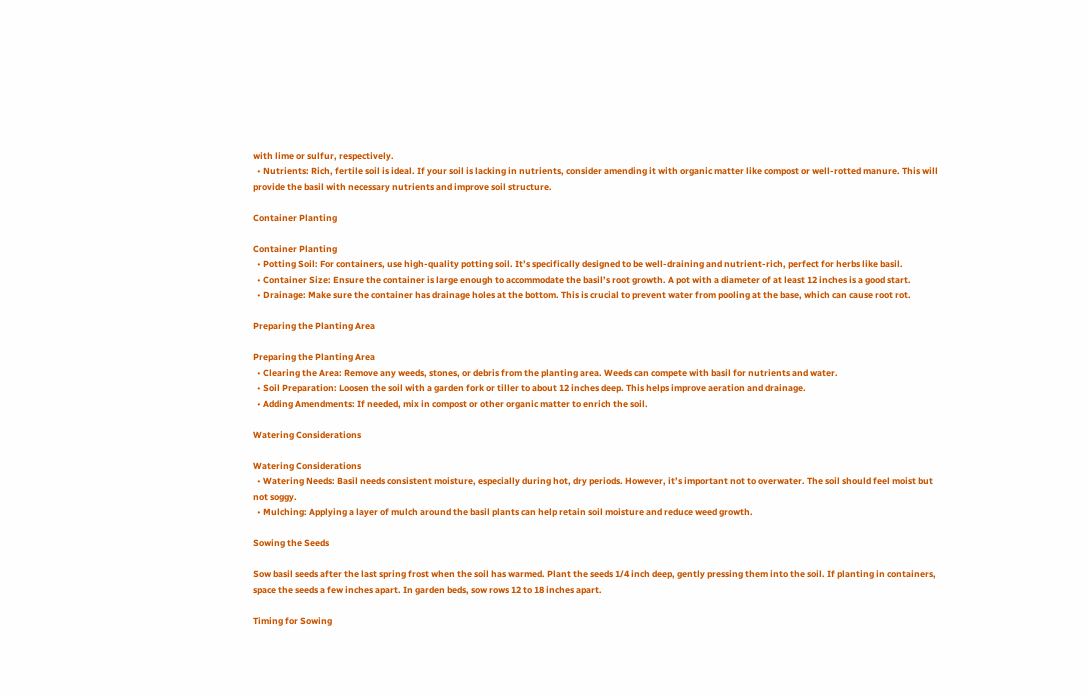with lime or sulfur, respectively.
  • Nutrients: Rich, fertile soil is ideal. If your soil is lacking in nutrients, consider amending it with organic matter like compost or well-rotted manure. This will provide the basil with necessary nutrients and improve soil structure.

Container Planting

Container Planting
  • Potting Soil: For containers, use high-quality potting soil. It’s specifically designed to be well-draining and nutrient-rich, perfect for herbs like basil.
  • Container Size: Ensure the container is large enough to accommodate the basil’s root growth. A pot with a diameter of at least 12 inches is a good start.
  • Drainage: Make sure the container has drainage holes at the bottom. This is crucial to prevent water from pooling at the base, which can cause root rot.

Preparing the Planting Area

Preparing the Planting Area
  • Clearing the Area: Remove any weeds, stones, or debris from the planting area. Weeds can compete with basil for nutrients and water.
  • Soil Preparation: Loosen the soil with a garden fork or tiller to about 12 inches deep. This helps improve aeration and drainage.
  • Adding Amendments: If needed, mix in compost or other organic matter to enrich the soil.

Watering Considerations

Watering Considerations
  • Watering Needs: Basil needs consistent moisture, especially during hot, dry periods. However, it’s important not to overwater. The soil should feel moist but not soggy.
  • Mulching: Applying a layer of mulch around the basil plants can help retain soil moisture and reduce weed growth.

Sowing the Seeds

Sow basil seeds after the last spring frost when the soil has warmed. Plant the seeds 1/4 inch deep, gently pressing them into the soil. If planting in containers, space the seeds a few inches apart. In garden beds, sow rows 12 to 18 inches apart.

Timing for Sowing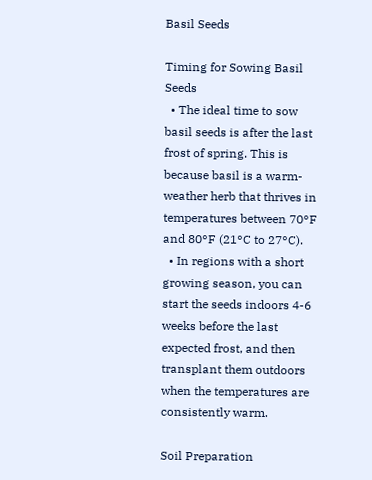Basil Seeds

Timing for Sowing Basil Seeds
  • The ideal time to sow basil seeds is after the last frost of spring. This is because basil is a warm-weather herb that thrives in temperatures between 70°F and 80°F (21°C to 27°C).
  • In regions with a short growing season, you can start the seeds indoors 4-6 weeks before the last expected frost, and then transplant them outdoors when the temperatures are consistently warm.

Soil Preparation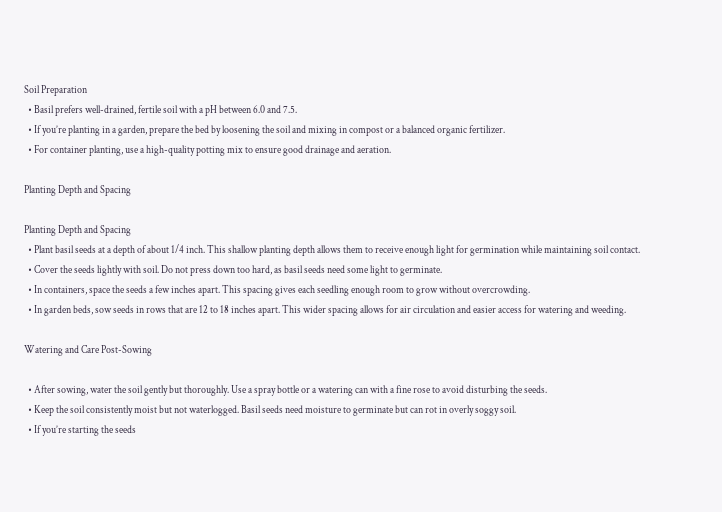Soil Preparation
  • Basil prefers well-drained, fertile soil with a pH between 6.0 and 7.5.
  • If you’re planting in a garden, prepare the bed by loosening the soil and mixing in compost or a balanced organic fertilizer.
  • For container planting, use a high-quality potting mix to ensure good drainage and aeration.

Planting Depth and Spacing

Planting Depth and Spacing
  • Plant basil seeds at a depth of about 1/4 inch. This shallow planting depth allows them to receive enough light for germination while maintaining soil contact.
  • Cover the seeds lightly with soil. Do not press down too hard, as basil seeds need some light to germinate.
  • In containers, space the seeds a few inches apart. This spacing gives each seedling enough room to grow without overcrowding.
  • In garden beds, sow seeds in rows that are 12 to 18 inches apart. This wider spacing allows for air circulation and easier access for watering and weeding.

Watering and Care Post-Sowing

  • After sowing, water the soil gently but thoroughly. Use a spray bottle or a watering can with a fine rose to avoid disturbing the seeds.
  • Keep the soil consistently moist but not waterlogged. Basil seeds need moisture to germinate but can rot in overly soggy soil.
  • If you’re starting the seeds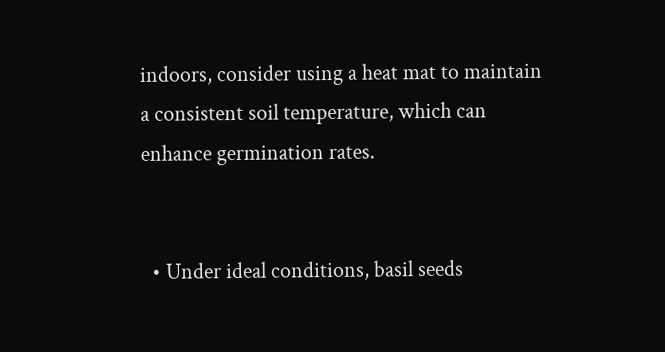indoors, consider using a heat mat to maintain a consistent soil temperature, which can enhance germination rates.


  • Under ideal conditions, basil seeds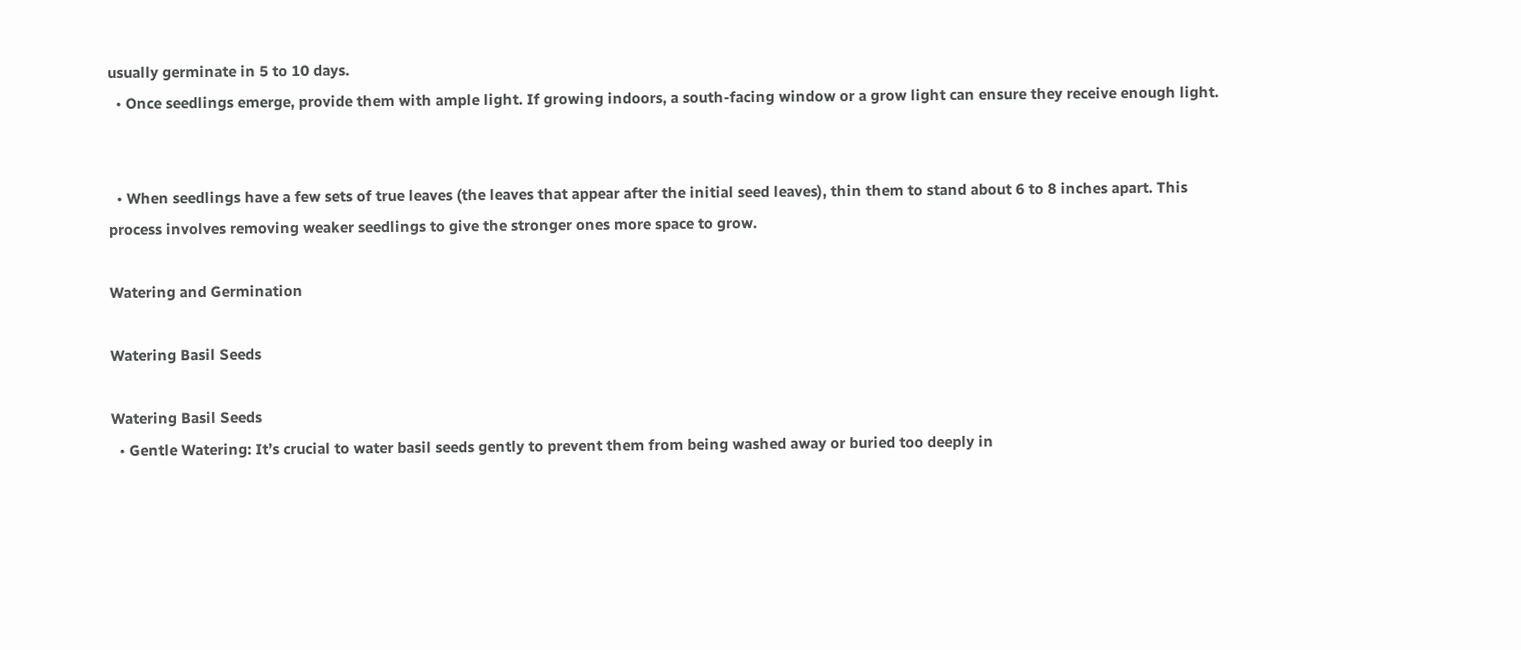usually germinate in 5 to 10 days.
  • Once seedlings emerge, provide them with ample light. If growing indoors, a south-facing window or a grow light can ensure they receive enough light.


  • When seedlings have a few sets of true leaves (the leaves that appear after the initial seed leaves), thin them to stand about 6 to 8 inches apart. This process involves removing weaker seedlings to give the stronger ones more space to grow.

Watering and Germination

Watering Basil Seeds

Watering Basil Seeds
  • Gentle Watering: It’s crucial to water basil seeds gently to prevent them from being washed away or buried too deeply in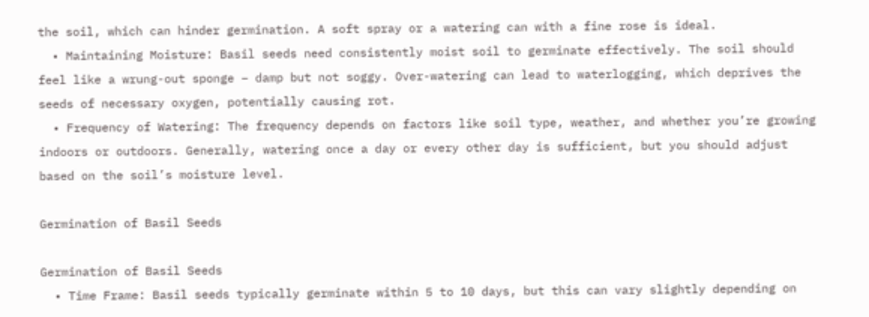the soil, which can hinder germination. A soft spray or a watering can with a fine rose is ideal.
  • Maintaining Moisture: Basil seeds need consistently moist soil to germinate effectively. The soil should feel like a wrung-out sponge – damp but not soggy. Over-watering can lead to waterlogging, which deprives the seeds of necessary oxygen, potentially causing rot.
  • Frequency of Watering: The frequency depends on factors like soil type, weather, and whether you’re growing indoors or outdoors. Generally, watering once a day or every other day is sufficient, but you should adjust based on the soil’s moisture level.

Germination of Basil Seeds

Germination of Basil Seeds
  • Time Frame: Basil seeds typically germinate within 5 to 10 days, but this can vary slightly depending on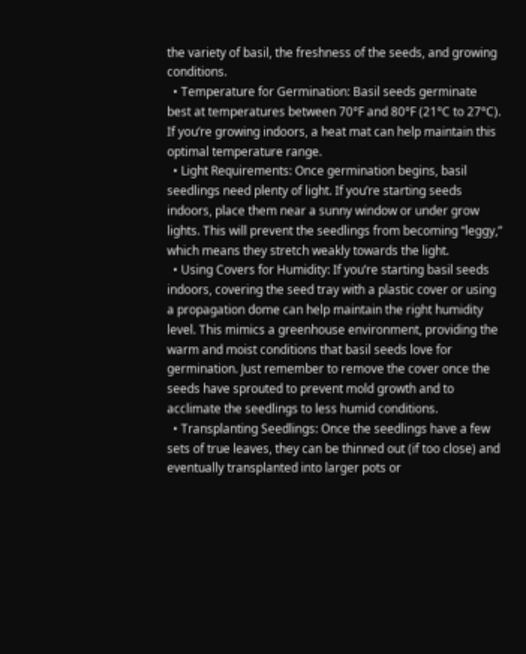the variety of basil, the freshness of the seeds, and growing conditions.
  • Temperature for Germination: Basil seeds germinate best at temperatures between 70°F and 80°F (21°C to 27°C). If you’re growing indoors, a heat mat can help maintain this optimal temperature range.
  • Light Requirements: Once germination begins, basil seedlings need plenty of light. If you’re starting seeds indoors, place them near a sunny window or under grow lights. This will prevent the seedlings from becoming “leggy,” which means they stretch weakly towards the light.
  • Using Covers for Humidity: If you’re starting basil seeds indoors, covering the seed tray with a plastic cover or using a propagation dome can help maintain the right humidity level. This mimics a greenhouse environment, providing the warm and moist conditions that basil seeds love for germination. Just remember to remove the cover once the seeds have sprouted to prevent mold growth and to acclimate the seedlings to less humid conditions.
  • Transplanting Seedlings: Once the seedlings have a few sets of true leaves, they can be thinned out (if too close) and eventually transplanted into larger pots or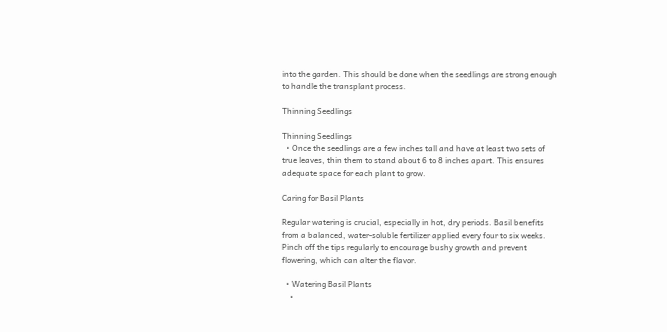into the garden. This should be done when the seedlings are strong enough to handle the transplant process.

Thinning Seedlings

Thinning Seedlings
  • Once the seedlings are a few inches tall and have at least two sets of true leaves, thin them to stand about 6 to 8 inches apart. This ensures adequate space for each plant to grow.

Caring for Basil Plants

Regular watering is crucial, especially in hot, dry periods. Basil benefits from a balanced, water-soluble fertilizer applied every four to six weeks. Pinch off the tips regularly to encourage bushy growth and prevent flowering, which can alter the flavor.

  • Watering Basil Plants
    •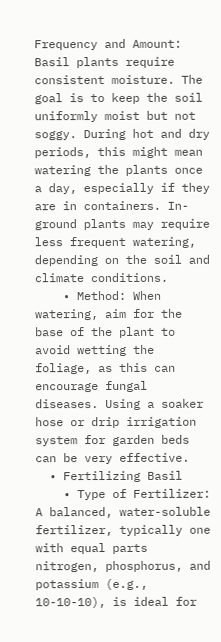Frequency and Amount: Basil plants require consistent moisture. The goal is to keep the soil uniformly moist but not soggy. During hot and dry periods, this might mean watering the plants once a day, especially if they are in containers. In-ground plants may require less frequent watering, depending on the soil and climate conditions.
    • Method: When watering, aim for the base of the plant to avoid wetting the foliage, as this can encourage fungal diseases. Using a soaker hose or drip irrigation system for garden beds can be very effective.
  • Fertilizing Basil
    • Type of Fertilizer: A balanced, water-soluble fertilizer, typically one with equal parts nitrogen, phosphorus, and potassium (e.g., 10-10-10), is ideal for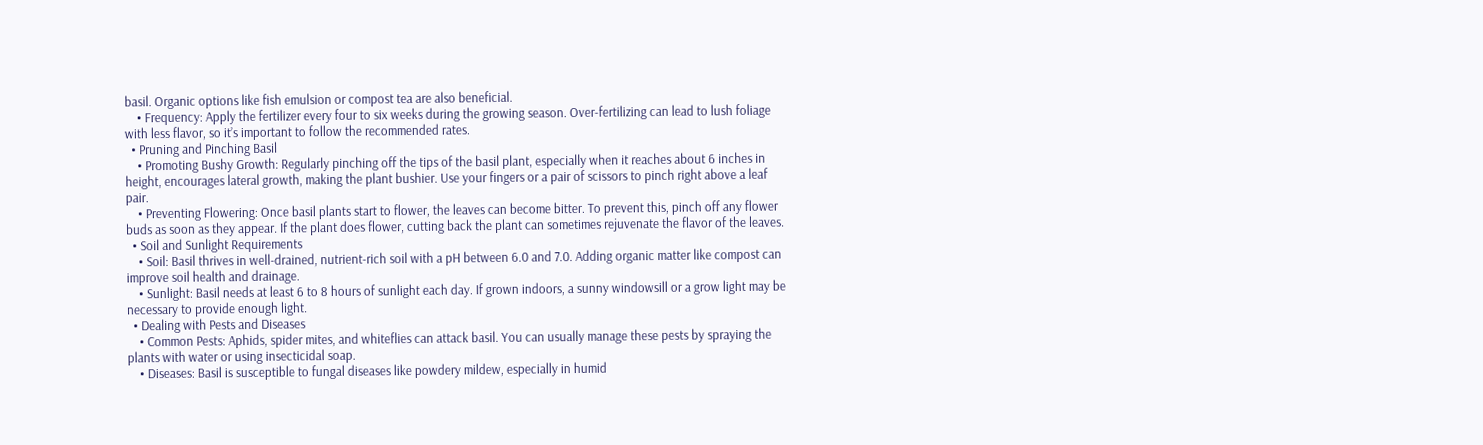basil. Organic options like fish emulsion or compost tea are also beneficial.
    • Frequency: Apply the fertilizer every four to six weeks during the growing season. Over-fertilizing can lead to lush foliage with less flavor, so it’s important to follow the recommended rates.
  • Pruning and Pinching Basil
    • Promoting Bushy Growth: Regularly pinching off the tips of the basil plant, especially when it reaches about 6 inches in height, encourages lateral growth, making the plant bushier. Use your fingers or a pair of scissors to pinch right above a leaf pair.
    • Preventing Flowering: Once basil plants start to flower, the leaves can become bitter. To prevent this, pinch off any flower buds as soon as they appear. If the plant does flower, cutting back the plant can sometimes rejuvenate the flavor of the leaves.
  • Soil and Sunlight Requirements
    • Soil: Basil thrives in well-drained, nutrient-rich soil with a pH between 6.0 and 7.0. Adding organic matter like compost can improve soil health and drainage.
    • Sunlight: Basil needs at least 6 to 8 hours of sunlight each day. If grown indoors, a sunny windowsill or a grow light may be necessary to provide enough light.
  • Dealing with Pests and Diseases
    • Common Pests: Aphids, spider mites, and whiteflies can attack basil. You can usually manage these pests by spraying the plants with water or using insecticidal soap.
    • Diseases: Basil is susceptible to fungal diseases like powdery mildew, especially in humid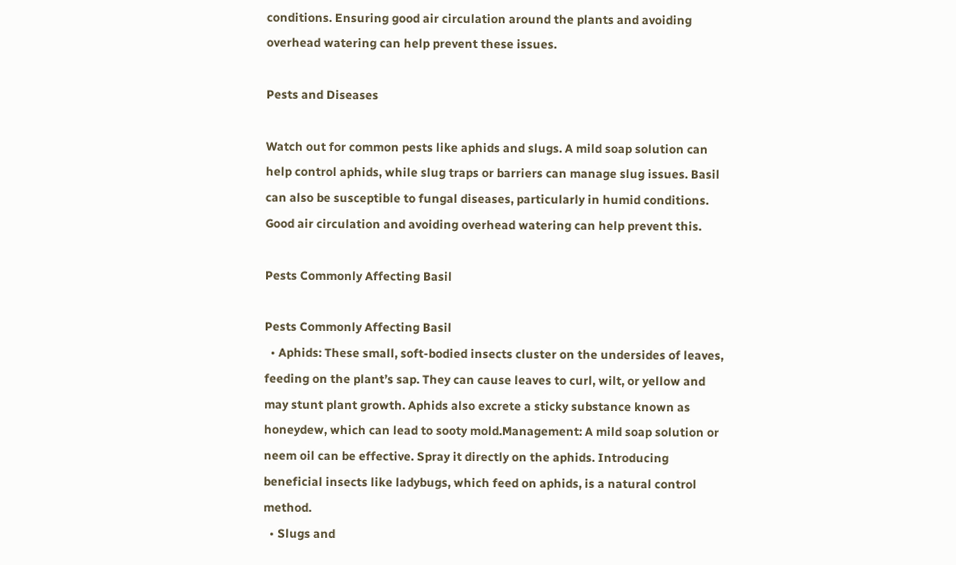conditions. Ensuring good air circulation around the plants and avoiding overhead watering can help prevent these issues.

Pests and Diseases

Watch out for common pests like aphids and slugs. A mild soap solution can help control aphids, while slug traps or barriers can manage slug issues. Basil can also be susceptible to fungal diseases, particularly in humid conditions. Good air circulation and avoiding overhead watering can help prevent this.

Pests Commonly Affecting Basil

Pests Commonly Affecting Basil
  • Aphids: These small, soft-bodied insects cluster on the undersides of leaves, feeding on the plant’s sap. They can cause leaves to curl, wilt, or yellow and may stunt plant growth. Aphids also excrete a sticky substance known as honeydew, which can lead to sooty mold.Management: A mild soap solution or neem oil can be effective. Spray it directly on the aphids. Introducing beneficial insects like ladybugs, which feed on aphids, is a natural control method.
  • Slugs and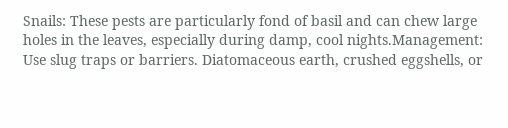Snails: These pests are particularly fond of basil and can chew large holes in the leaves, especially during damp, cool nights.Management: Use slug traps or barriers. Diatomaceous earth, crushed eggshells, or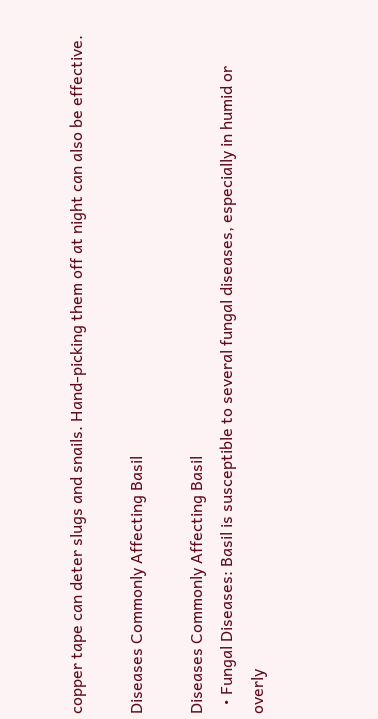copper tape can deter slugs and snails. Hand-picking them off at night can also be effective.

Diseases Commonly Affecting Basil

Diseases Commonly Affecting Basil
  • Fungal Diseases: Basil is susceptible to several fungal diseases, especially in humid or overly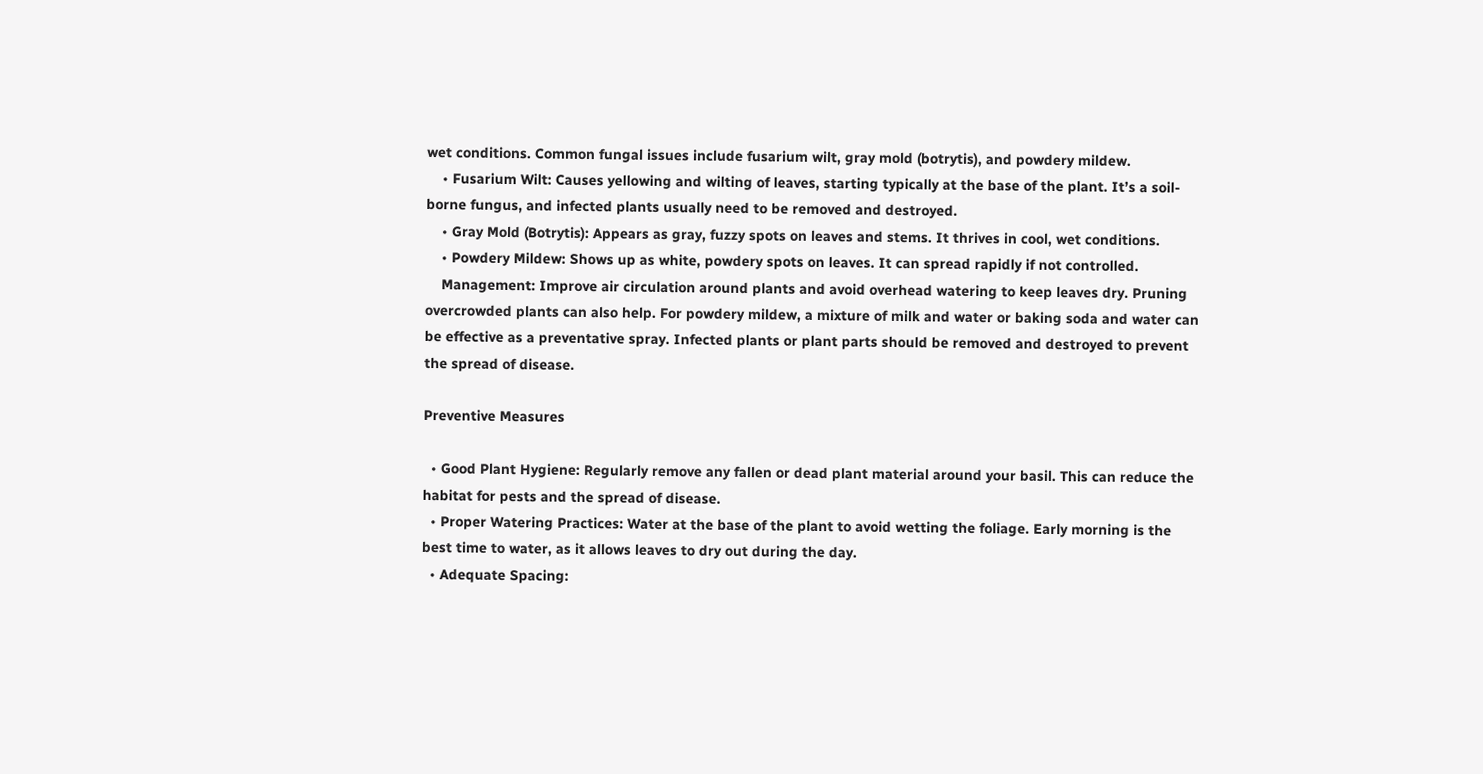wet conditions. Common fungal issues include fusarium wilt, gray mold (botrytis), and powdery mildew.
    • Fusarium Wilt: Causes yellowing and wilting of leaves, starting typically at the base of the plant. It’s a soil-borne fungus, and infected plants usually need to be removed and destroyed.
    • Gray Mold (Botrytis): Appears as gray, fuzzy spots on leaves and stems. It thrives in cool, wet conditions.
    • Powdery Mildew: Shows up as white, powdery spots on leaves. It can spread rapidly if not controlled.
    Management: Improve air circulation around plants and avoid overhead watering to keep leaves dry. Pruning overcrowded plants can also help. For powdery mildew, a mixture of milk and water or baking soda and water can be effective as a preventative spray. Infected plants or plant parts should be removed and destroyed to prevent the spread of disease.

Preventive Measures

  • Good Plant Hygiene: Regularly remove any fallen or dead plant material around your basil. This can reduce the habitat for pests and the spread of disease.
  • Proper Watering Practices: Water at the base of the plant to avoid wetting the foliage. Early morning is the best time to water, as it allows leaves to dry out during the day.
  • Adequate Spacing: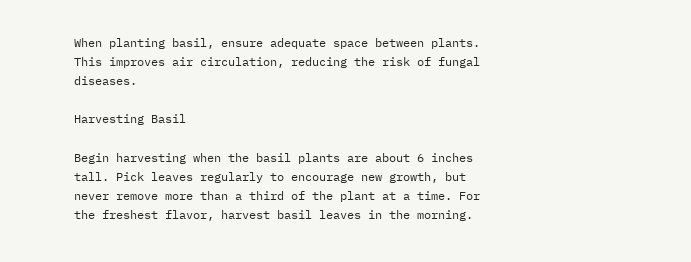When planting basil, ensure adequate space between plants. This improves air circulation, reducing the risk of fungal diseases.

Harvesting Basil

Begin harvesting when the basil plants are about 6 inches tall. Pick leaves regularly to encourage new growth, but never remove more than a third of the plant at a time. For the freshest flavor, harvest basil leaves in the morning.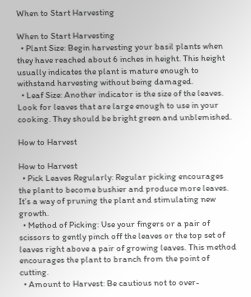When to Start Harvesting

When to Start Harvesting
  • Plant Size: Begin harvesting your basil plants when they have reached about 6 inches in height. This height usually indicates the plant is mature enough to withstand harvesting without being damaged.
  • Leaf Size: Another indicator is the size of the leaves. Look for leaves that are large enough to use in your cooking. They should be bright green and unblemished.

How to Harvest

How to Harvest
  • Pick Leaves Regularly: Regular picking encourages the plant to become bushier and produce more leaves. It’s a way of pruning the plant and stimulating new growth.
  • Method of Picking: Use your fingers or a pair of scissors to gently pinch off the leaves or the top set of leaves right above a pair of growing leaves. This method encourages the plant to branch from the point of cutting.
  • Amount to Harvest: Be cautious not to over-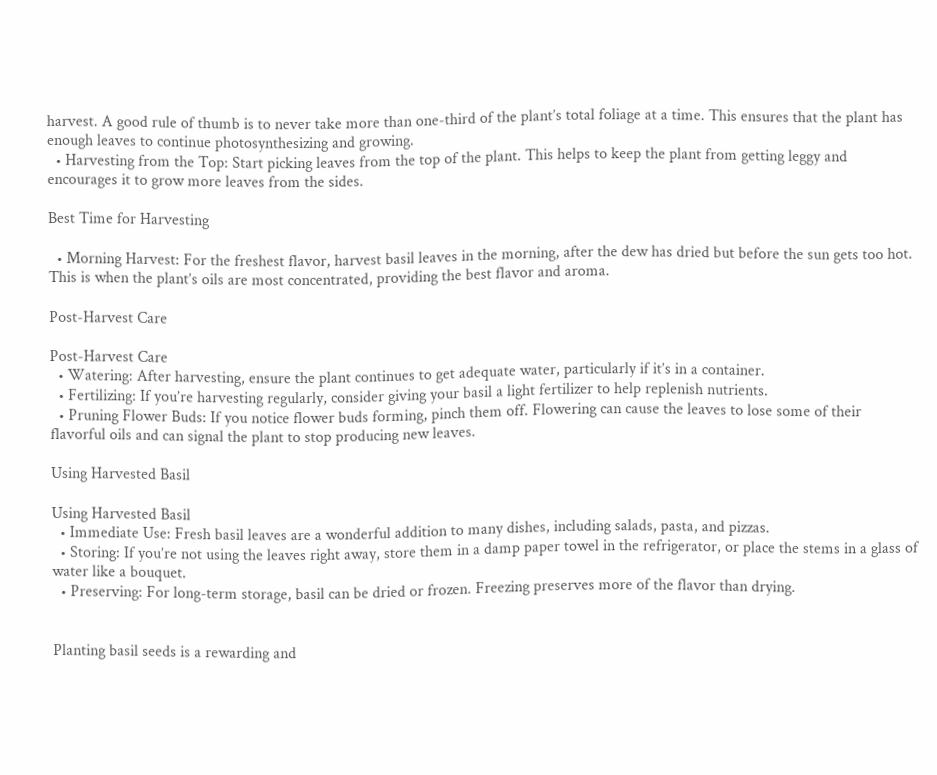harvest. A good rule of thumb is to never take more than one-third of the plant’s total foliage at a time. This ensures that the plant has enough leaves to continue photosynthesizing and growing.
  • Harvesting from the Top: Start picking leaves from the top of the plant. This helps to keep the plant from getting leggy and encourages it to grow more leaves from the sides.

Best Time for Harvesting

  • Morning Harvest: For the freshest flavor, harvest basil leaves in the morning, after the dew has dried but before the sun gets too hot. This is when the plant’s oils are most concentrated, providing the best flavor and aroma.

Post-Harvest Care

Post-Harvest Care
  • Watering: After harvesting, ensure the plant continues to get adequate water, particularly if it’s in a container.
  • Fertilizing: If you’re harvesting regularly, consider giving your basil a light fertilizer to help replenish nutrients.
  • Pruning Flower Buds: If you notice flower buds forming, pinch them off. Flowering can cause the leaves to lose some of their flavorful oils and can signal the plant to stop producing new leaves.

Using Harvested Basil

Using Harvested Basil
  • Immediate Use: Fresh basil leaves are a wonderful addition to many dishes, including salads, pasta, and pizzas.
  • Storing: If you’re not using the leaves right away, store them in a damp paper towel in the refrigerator, or place the stems in a glass of water like a bouquet.
  • Preserving: For long-term storage, basil can be dried or frozen. Freezing preserves more of the flavor than drying.


Planting basil seeds is a rewarding and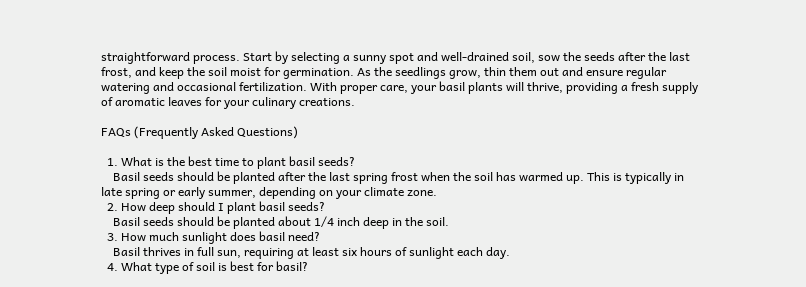straightforward process. Start by selecting a sunny spot and well-drained soil, sow the seeds after the last frost, and keep the soil moist for germination. As the seedlings grow, thin them out and ensure regular watering and occasional fertilization. With proper care, your basil plants will thrive, providing a fresh supply of aromatic leaves for your culinary creations.

FAQs (Frequently Asked Questions)

  1. What is the best time to plant basil seeds?
    Basil seeds should be planted after the last spring frost when the soil has warmed up. This is typically in late spring or early summer, depending on your climate zone.
  2. How deep should I plant basil seeds?
    Basil seeds should be planted about 1/4 inch deep in the soil.
  3. How much sunlight does basil need?
    Basil thrives in full sun, requiring at least six hours of sunlight each day.
  4. What type of soil is best for basil?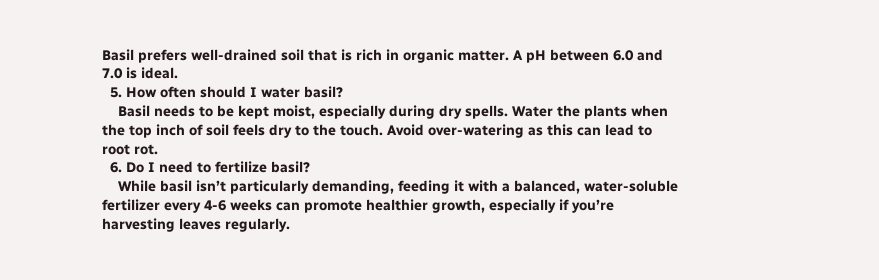Basil prefers well-drained soil that is rich in organic matter. A pH between 6.0 and 7.0 is ideal.
  5. How often should I water basil?
    Basil needs to be kept moist, especially during dry spells. Water the plants when the top inch of soil feels dry to the touch. Avoid over-watering as this can lead to root rot.
  6. Do I need to fertilize basil?
    While basil isn’t particularly demanding, feeding it with a balanced, water-soluble fertilizer every 4-6 weeks can promote healthier growth, especially if you’re harvesting leaves regularly.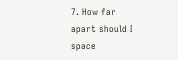7. How far apart should I space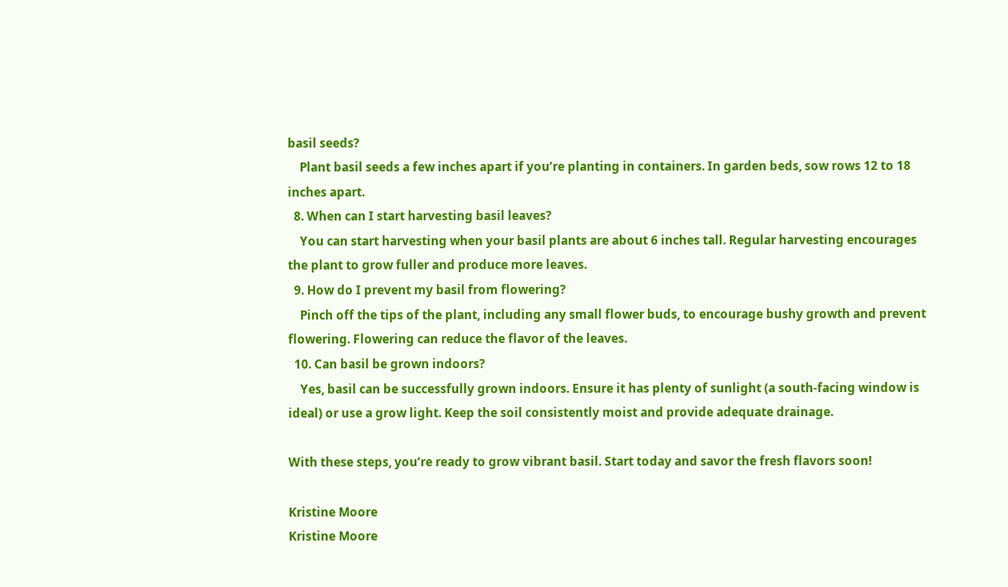basil seeds?
    Plant basil seeds a few inches apart if you’re planting in containers. In garden beds, sow rows 12 to 18 inches apart.
  8. When can I start harvesting basil leaves?
    You can start harvesting when your basil plants are about 6 inches tall. Regular harvesting encourages the plant to grow fuller and produce more leaves.
  9. How do I prevent my basil from flowering?
    Pinch off the tips of the plant, including any small flower buds, to encourage bushy growth and prevent flowering. Flowering can reduce the flavor of the leaves.
  10. Can basil be grown indoors?
    Yes, basil can be successfully grown indoors. Ensure it has plenty of sunlight (a south-facing window is ideal) or use a grow light. Keep the soil consistently moist and provide adequate drainage.

With these steps, you’re ready to grow vibrant basil. Start today and savor the fresh flavors soon!

Kristine Moore
Kristine Moore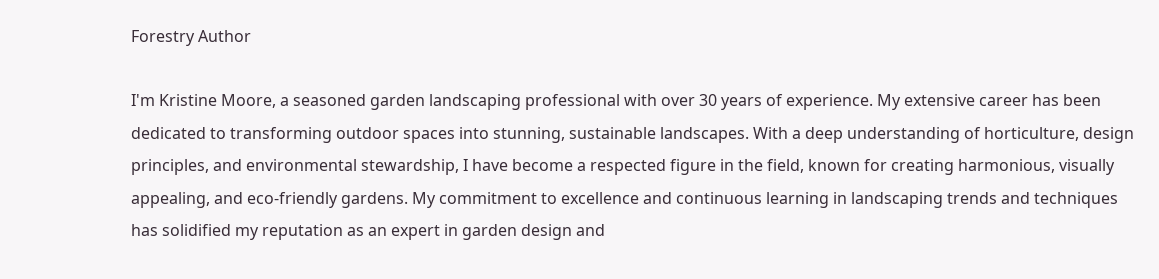Forestry Author

I'm Kristine Moore, a seasoned garden landscaping professional with over 30 years of experience. My extensive career has been dedicated to transforming outdoor spaces into stunning, sustainable landscapes. With a deep understanding of horticulture, design principles, and environmental stewardship, I have become a respected figure in the field, known for creating harmonious, visually appealing, and eco-friendly gardens. My commitment to excellence and continuous learning in landscaping trends and techniques has solidified my reputation as an expert in garden design and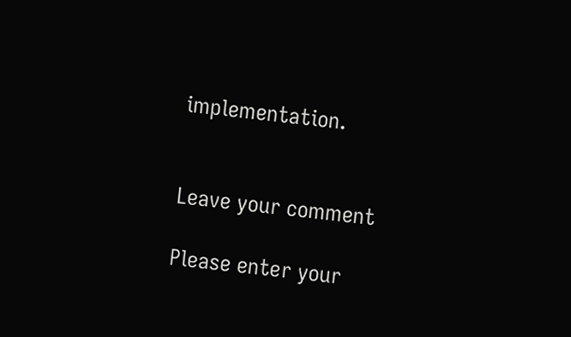implementation.


Leave your comment

Please enter your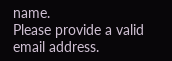name.
Please provide a valid email address.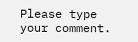Please type your comment.